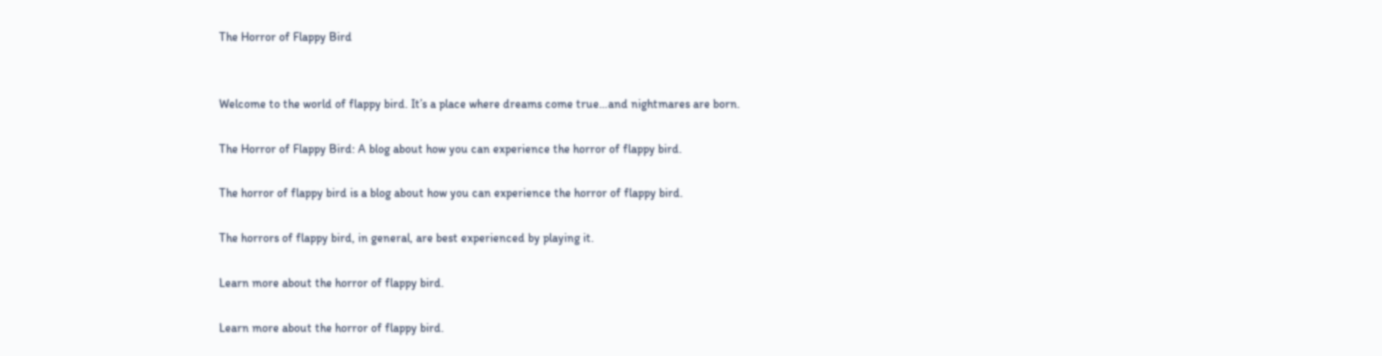The Horror of Flappy Bird


Welcome to the world of flappy bird. It’s a place where dreams come true…and nightmares are born.

The Horror of Flappy Bird: A blog about how you can experience the horror of flappy bird.

The horror of flappy bird is a blog about how you can experience the horror of flappy bird.

The horrors of flappy bird, in general, are best experienced by playing it.

Learn more about the horror of flappy bird.

Learn more about the horror of flappy bird.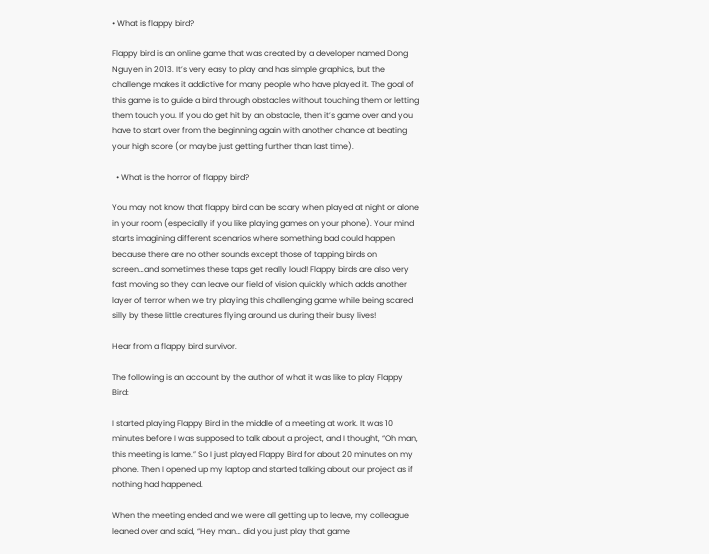• What is flappy bird?

Flappy bird is an online game that was created by a developer named Dong Nguyen in 2013. It’s very easy to play and has simple graphics, but the challenge makes it addictive for many people who have played it. The goal of this game is to guide a bird through obstacles without touching them or letting them touch you. If you do get hit by an obstacle, then it’s game over and you have to start over from the beginning again with another chance at beating your high score (or maybe just getting further than last time).

  • What is the horror of flappy bird?

You may not know that flappy bird can be scary when played at night or alone in your room (especially if you like playing games on your phone). Your mind starts imagining different scenarios where something bad could happen because there are no other sounds except those of tapping birds on screen…and sometimes these taps get really loud! Flappy birds are also very fast moving so they can leave our field of vision quickly which adds another layer of terror when we try playing this challenging game while being scared silly by these little creatures flying around us during their busy lives!

Hear from a flappy bird survivor.

The following is an account by the author of what it was like to play Flappy Bird:

I started playing Flappy Bird in the middle of a meeting at work. It was 10 minutes before I was supposed to talk about a project, and I thought, “Oh man, this meeting is lame.” So I just played Flappy Bird for about 20 minutes on my phone. Then I opened up my laptop and started talking about our project as if nothing had happened.

When the meeting ended and we were all getting up to leave, my colleague leaned over and said, “Hey man… did you just play that game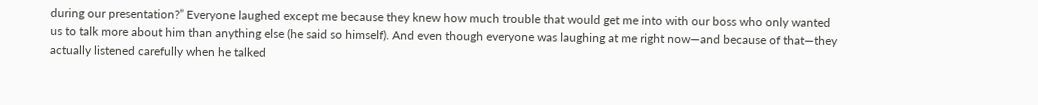during our presentation?” Everyone laughed except me because they knew how much trouble that would get me into with our boss who only wanted us to talk more about him than anything else (he said so himself). And even though everyone was laughing at me right now—and because of that—they actually listened carefully when he talked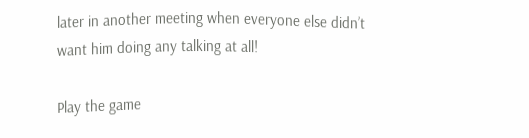later in another meeting when everyone else didn’t want him doing any talking at all!

Play the game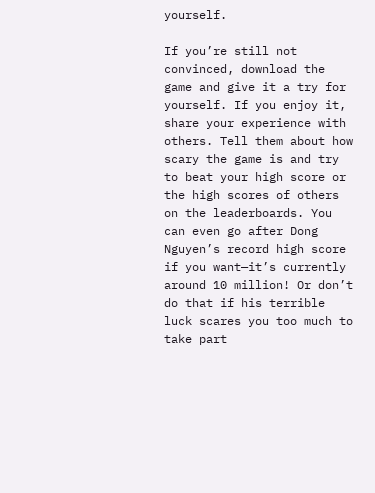yourself.

If you’re still not convinced, download the game and give it a try for yourself. If you enjoy it, share your experience with others. Tell them about how scary the game is and try to beat your high score or the high scores of others on the leaderboards. You can even go after Dong Nguyen’s record high score if you want—it’s currently around 10 million! Or don’t do that if his terrible luck scares you too much to take part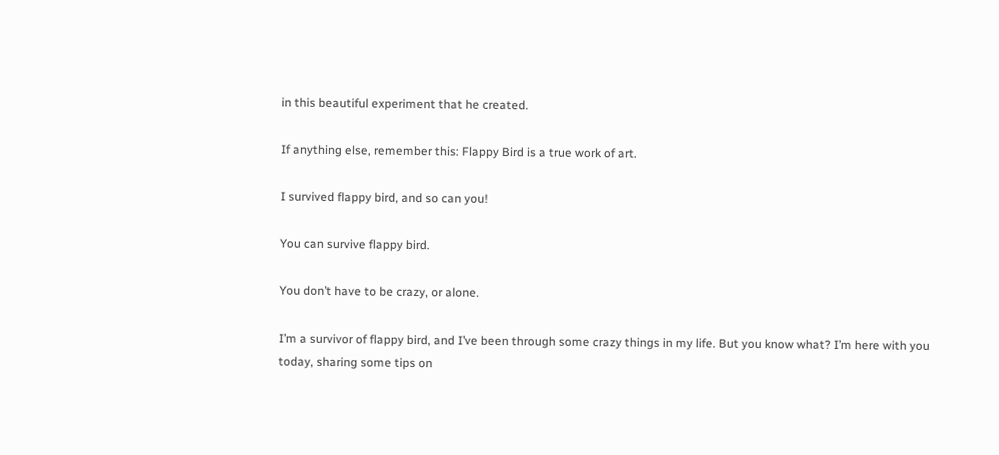in this beautiful experiment that he created.

If anything else, remember this: Flappy Bird is a true work of art.

I survived flappy bird, and so can you!

You can survive flappy bird.

You don’t have to be crazy, or alone.

I’m a survivor of flappy bird, and I’ve been through some crazy things in my life. But you know what? I’m here with you today, sharing some tips on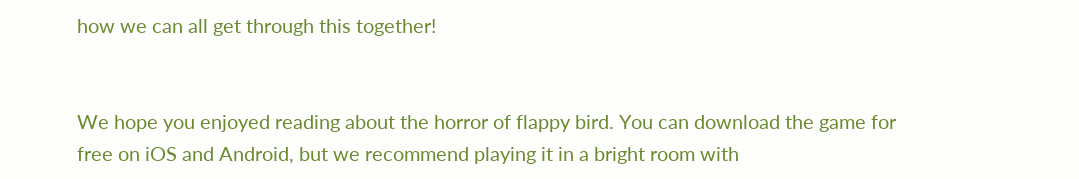how we can all get through this together!


We hope you enjoyed reading about the horror of flappy bird. You can download the game for free on iOS and Android, but we recommend playing it in a bright room with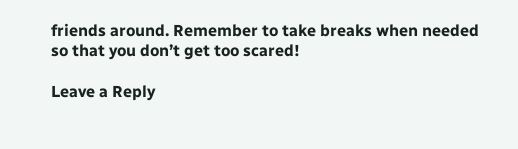friends around. Remember to take breaks when needed so that you don’t get too scared!

Leave a Reply